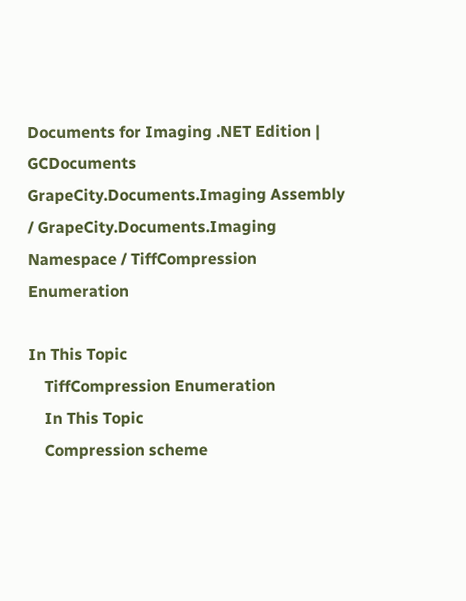Documents for Imaging .NET Edition | GCDocuments
GrapeCity.Documents.Imaging Assembly / GrapeCity.Documents.Imaging Namespace / TiffCompression Enumeration

In This Topic
    TiffCompression Enumeration
    In This Topic
    Compression scheme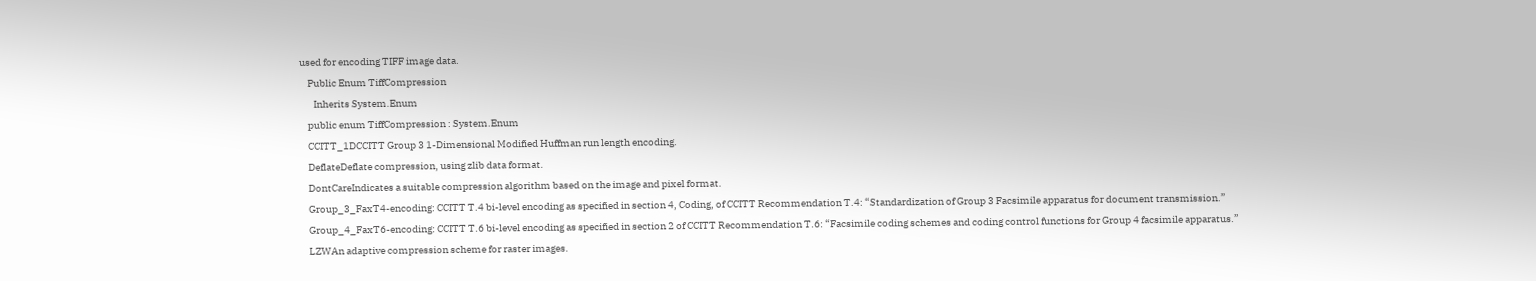used for encoding TIFF image data.
    Public Enum TiffCompression
       Inherits System.Enum
    public enum TiffCompression : System.Enum
    CCITT_1DCCITT Group 3 1-Dimensional Modified Huffman run length encoding.
    DeflateDeflate compression, using zlib data format.
    DontCareIndicates a suitable compression algorithm based on the image and pixel format.
    Group_3_FaxT4-encoding: CCITT T.4 bi-level encoding as specified in section 4, Coding, of CCITT Recommendation T.4: “Standardization of Group 3 Facsimile apparatus for document transmission.”
    Group_4_FaxT6-encoding: CCITT T.6 bi-level encoding as specified in section 2 of CCITT Recommendation T.6: “Facsimile coding schemes and coding control functions for Group 4 facsimile apparatus.”
    LZWAn adaptive compression scheme for raster images.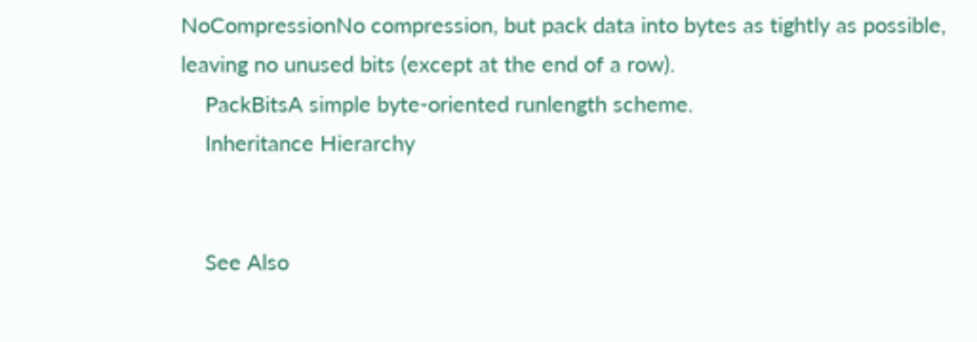NoCompressionNo compression, but pack data into bytes as tightly as possible, leaving no unused bits (except at the end of a row).
    PackBitsA simple byte-oriented runlength scheme.
    Inheritance Hierarchy


    See Also